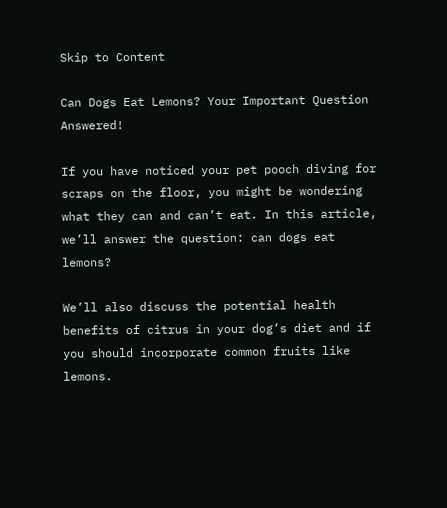Skip to Content

Can Dogs Eat Lemons? Your Important Question Answered!

If you have noticed your pet pooch diving for scraps on the floor, you might be wondering what they can and can’t eat. In this article, we’ll answer the question: can dogs eat lemons?

We’ll also discuss the potential health benefits of citrus in your dog’s diet and if you should incorporate common fruits like lemons.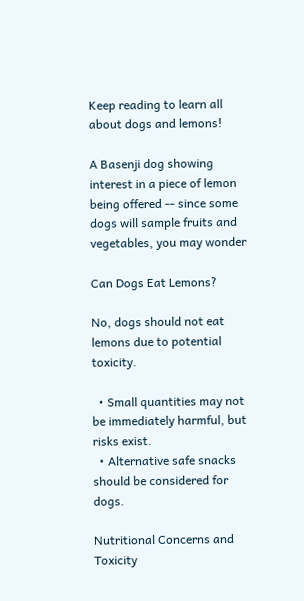Keep reading to learn all about dogs and lemons!

A Basenji dog showing interest in a piece of lemon being offered -- since some dogs will sample fruits and vegetables, you may wonder

Can Dogs Eat Lemons?

No, dogs should not eat lemons due to potential toxicity.

  • Small quantities may not be immediately harmful, but risks exist.
  • Alternative safe snacks should be considered for dogs.

Nutritional Concerns and Toxicity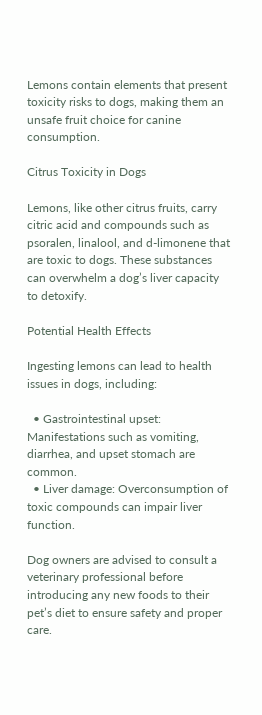Lemons contain elements that present toxicity risks to dogs, making them an unsafe fruit choice for canine consumption.

Citrus Toxicity in Dogs

Lemons, like other citrus fruits, carry citric acid and compounds such as psoralen, linalool, and d-limonene that are toxic to dogs. These substances can overwhelm a dog’s liver capacity to detoxify.

Potential Health Effects

Ingesting lemons can lead to health issues in dogs, including:

  • Gastrointestinal upset: Manifestations such as vomiting, diarrhea, and upset stomach are common.
  • Liver damage: Overconsumption of toxic compounds can impair liver function.

Dog owners are advised to consult a veterinary professional before introducing any new foods to their pet’s diet to ensure safety and proper care.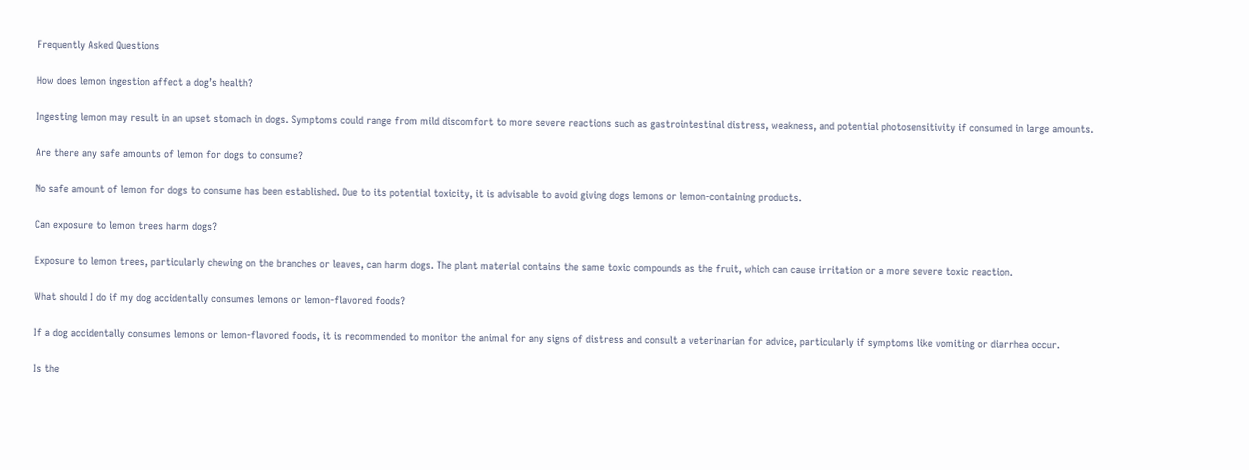Frequently Asked Questions

How does lemon ingestion affect a dog’s health?

Ingesting lemon may result in an upset stomach in dogs. Symptoms could range from mild discomfort to more severe reactions such as gastrointestinal distress, weakness, and potential photosensitivity if consumed in large amounts.

Are there any safe amounts of lemon for dogs to consume?

No safe amount of lemon for dogs to consume has been established. Due to its potential toxicity, it is advisable to avoid giving dogs lemons or lemon-containing products.

Can exposure to lemon trees harm dogs?

Exposure to lemon trees, particularly chewing on the branches or leaves, can harm dogs. The plant material contains the same toxic compounds as the fruit, which can cause irritation or a more severe toxic reaction.

What should I do if my dog accidentally consumes lemons or lemon-flavored foods?

If a dog accidentally consumes lemons or lemon-flavored foods, it is recommended to monitor the animal for any signs of distress and consult a veterinarian for advice, particularly if symptoms like vomiting or diarrhea occur.

Is the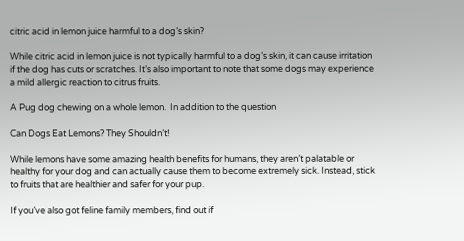citric acid in lemon juice harmful to a dog’s skin?

While citric acid in lemon juice is not typically harmful to a dog’s skin, it can cause irritation if the dog has cuts or scratches. It’s also important to note that some dogs may experience a mild allergic reaction to citrus fruits.

A Pug dog chewing on a whole lemon.  In addition to the question

Can Dogs Eat Lemons? They Shouldn’t!

While lemons have some amazing health benefits for humans, they aren’t palatable or healthy for your dog and can actually cause them to become extremely sick. Instead, stick to fruits that are healthier and safer for your pup.

If you’ve also got feline family members, find out if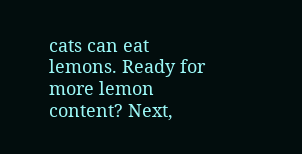cats can eat lemons. Ready for more lemon content? Next,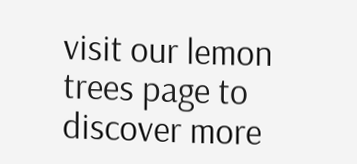visit our lemon trees page to discover more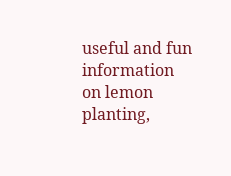useful and fun information on lemon planting,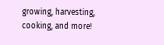growing, harvesting, cooking, and more!